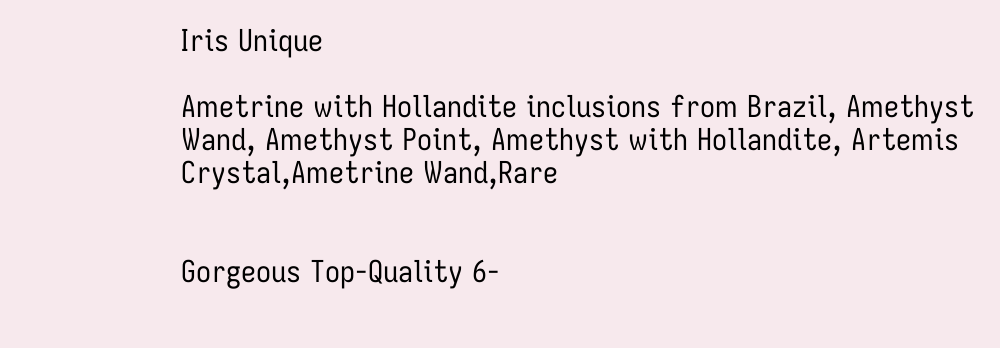Iris Unique

Ametrine with Hollandite inclusions from Brazil, Amethyst Wand, Amethyst Point, Amethyst with Hollandite, Artemis Crystal,Ametrine Wand,Rare


Gorgeous Top-Quality 6-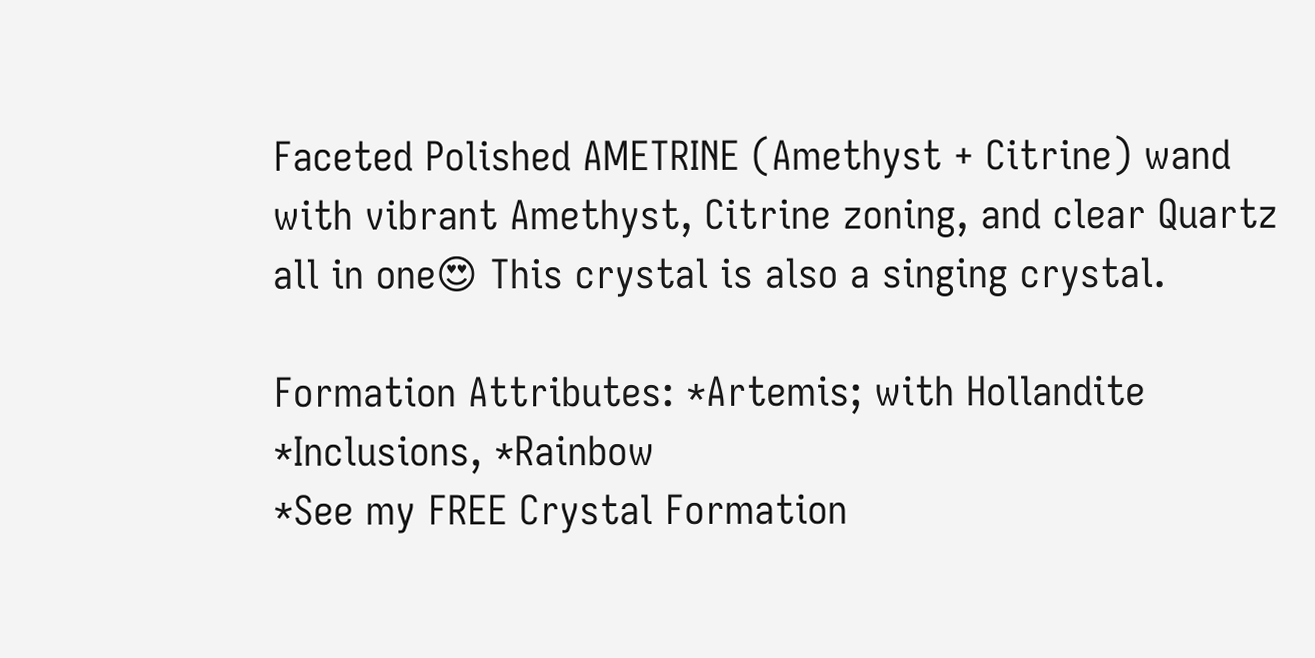Faceted Polished AMETRINE (Amethyst + Citrine) wand with vibrant Amethyst, Citrine zoning, and clear Quartz all in one😍 This crystal is also a singing crystal.

Formation Attributes: *Artemis; with Hollandite *Inclusions, *Rainbow
*See my FREE Crystal Formation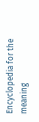Encyclopedia for the meaning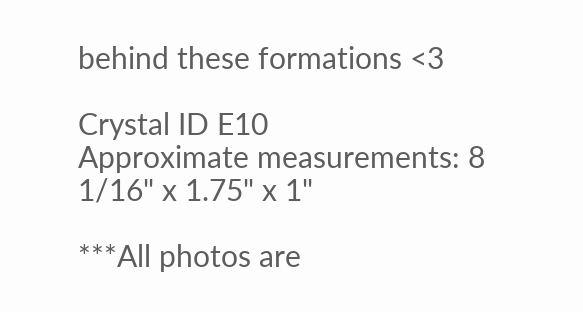behind these formations <3

Crystal ID E10
Approximate measurements: 8 1/16" x 1.75" x 1"

***All photos are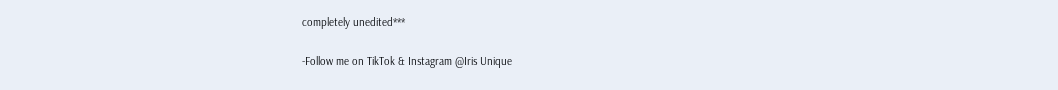completely unedited***

-Follow me on TikTok & Instagram @Iris Unique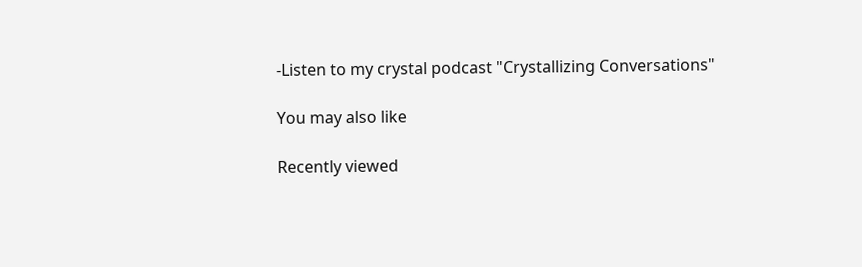-Listen to my crystal podcast "Crystallizing Conversations"

You may also like

Recently viewed